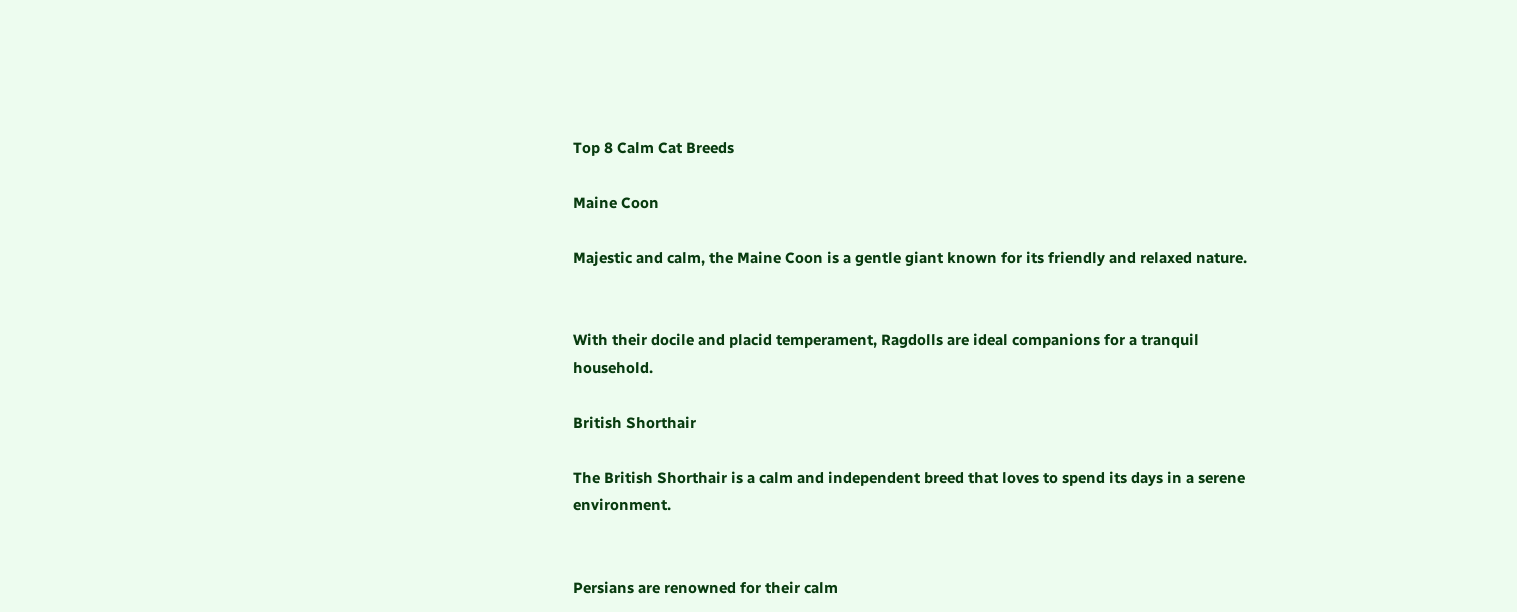Top 8 Calm Cat Breeds

Maine Coon

Majestic and calm, the Maine Coon is a gentle giant known for its friendly and relaxed nature.


With their docile and placid temperament, Ragdolls are ideal companions for a tranquil household.

British Shorthair

The British Shorthair is a calm and independent breed that loves to spend its days in a serene environment.


Persians are renowned for their calm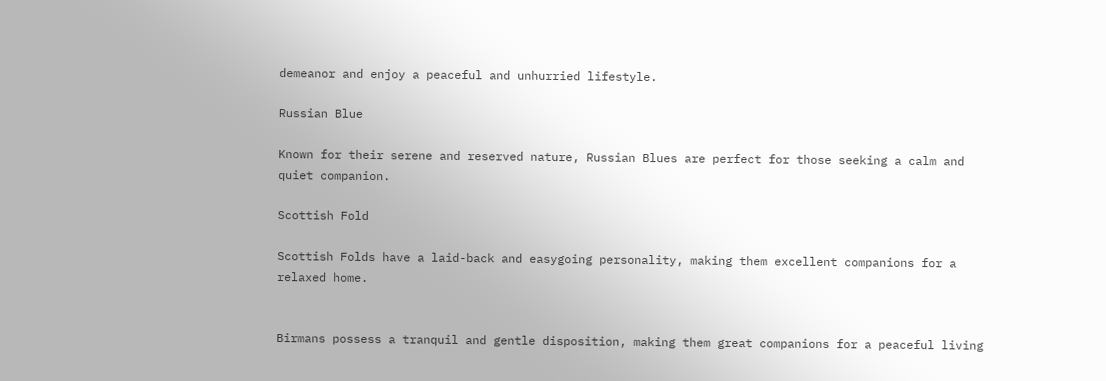demeanor and enjoy a peaceful and unhurried lifestyle.

Russian Blue

Known for their serene and reserved nature, Russian Blues are perfect for those seeking a calm and quiet companion.

Scottish Fold

Scottish Folds have a laid-back and easygoing personality, making them excellent companions for a relaxed home.


Birmans possess a tranquil and gentle disposition, making them great companions for a peaceful living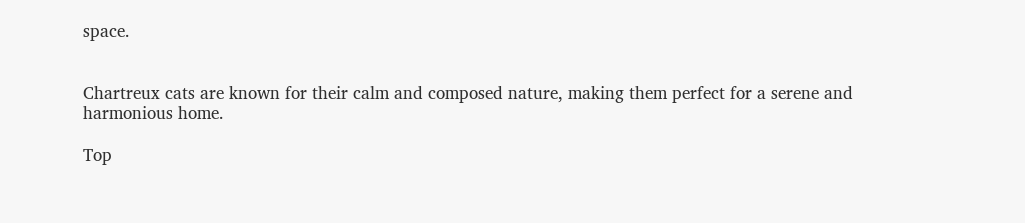space.


Chartreux cats are known for their calm and composed nature, making them perfect for a serene and harmonious home.

Top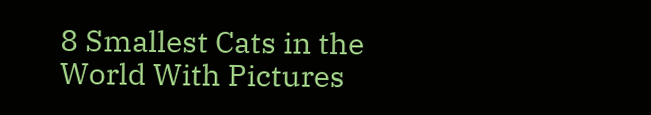8 Smallest Cats in the World With Pictures